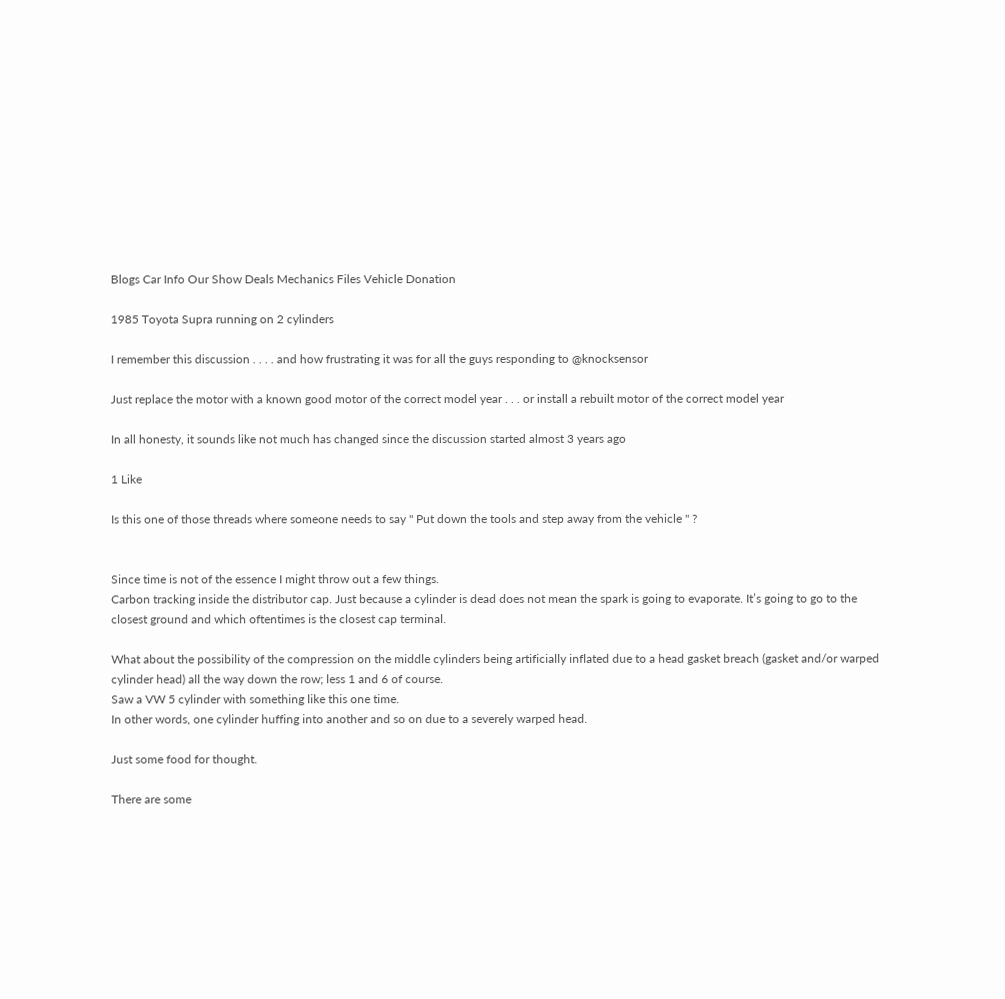Blogs Car Info Our Show Deals Mechanics Files Vehicle Donation

1985 Toyota Supra running on 2 cylinders

I remember this discussion . . . . and how frustrating it was for all the guys responding to @knocksensor

Just replace the motor with a known good motor of the correct model year . . . or install a rebuilt motor of the correct model year

In all honesty, it sounds like not much has changed since the discussion started almost 3 years ago

1 Like

Is this one of those threads where someone needs to say " Put down the tools and step away from the vehicle " ?


Since time is not of the essence I might throw out a few things.
Carbon tracking inside the distributor cap. Just because a cylinder is dead does not mean the spark is going to evaporate. It’s going to go to the closest ground and which oftentimes is the closest cap terminal.

What about the possibility of the compression on the middle cylinders being artificially inflated due to a head gasket breach (gasket and/or warped cylinder head) all the way down the row; less 1 and 6 of course.
Saw a VW 5 cylinder with something like this one time.
In other words, one cylinder huffing into another and so on due to a severely warped head.

Just some food for thought.

There are some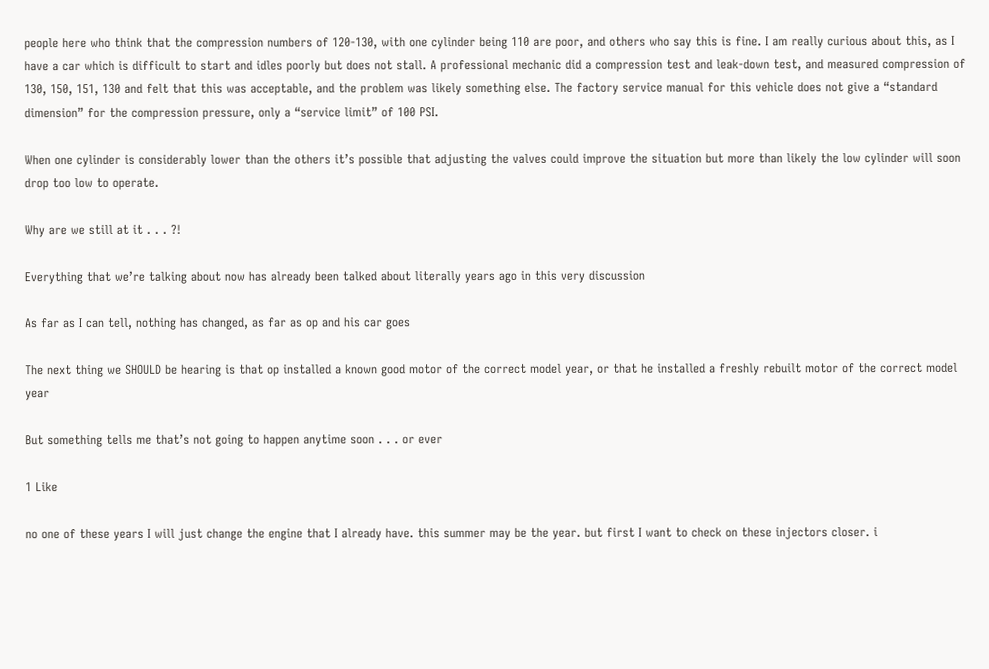people here who think that the compression numbers of 120-130, with one cylinder being 110 are poor, and others who say this is fine. I am really curious about this, as I have a car which is difficult to start and idles poorly but does not stall. A professional mechanic did a compression test and leak-down test, and measured compression of 130, 150, 151, 130 and felt that this was acceptable, and the problem was likely something else. The factory service manual for this vehicle does not give a “standard dimension” for the compression pressure, only a “service limit” of 100 PSI.

When one cylinder is considerably lower than the others it’s possible that adjusting the valves could improve the situation but more than likely the low cylinder will soon drop too low to operate.

Why are we still at it . . . ?!

Everything that we’re talking about now has already been talked about literally years ago in this very discussion

As far as I can tell, nothing has changed, as far as op and his car goes

The next thing we SHOULD be hearing is that op installed a known good motor of the correct model year, or that he installed a freshly rebuilt motor of the correct model year

But something tells me that’s not going to happen anytime soon . . . or ever

1 Like

no one of these years I will just change the engine that I already have. this summer may be the year. but first I want to check on these injectors closer. i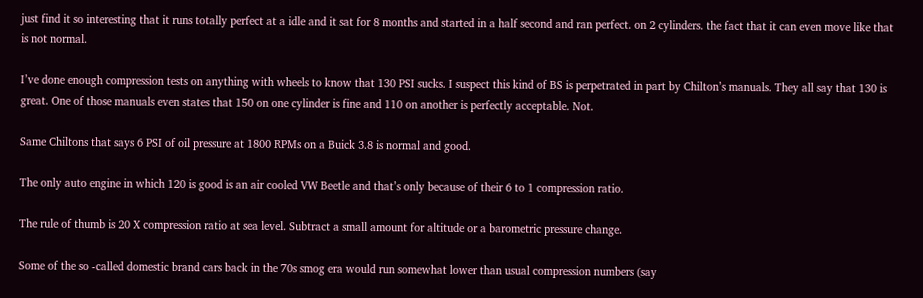just find it so interesting that it runs totally perfect at a idle and it sat for 8 months and started in a half second and ran perfect. on 2 cylinders. the fact that it can even move like that is not normal.

I’ve done enough compression tests on anything with wheels to know that 130 PSI sucks. I suspect this kind of BS is perpetrated in part by Chilton’s manuals. They all say that 130 is great. One of those manuals even states that 150 on one cylinder is fine and 110 on another is perfectly acceptable. Not.

Same Chiltons that says 6 PSI of oil pressure at 1800 RPMs on a Buick 3.8 is normal and good.

The only auto engine in which 120 is good is an air cooled VW Beetle and that’s only because of their 6 to 1 compression ratio.

The rule of thumb is 20 X compression ratio at sea level. Subtract a small amount for altitude or a barometric pressure change.

Some of the so -called domestic brand cars back in the 70s smog era would run somewhat lower than usual compression numbers (say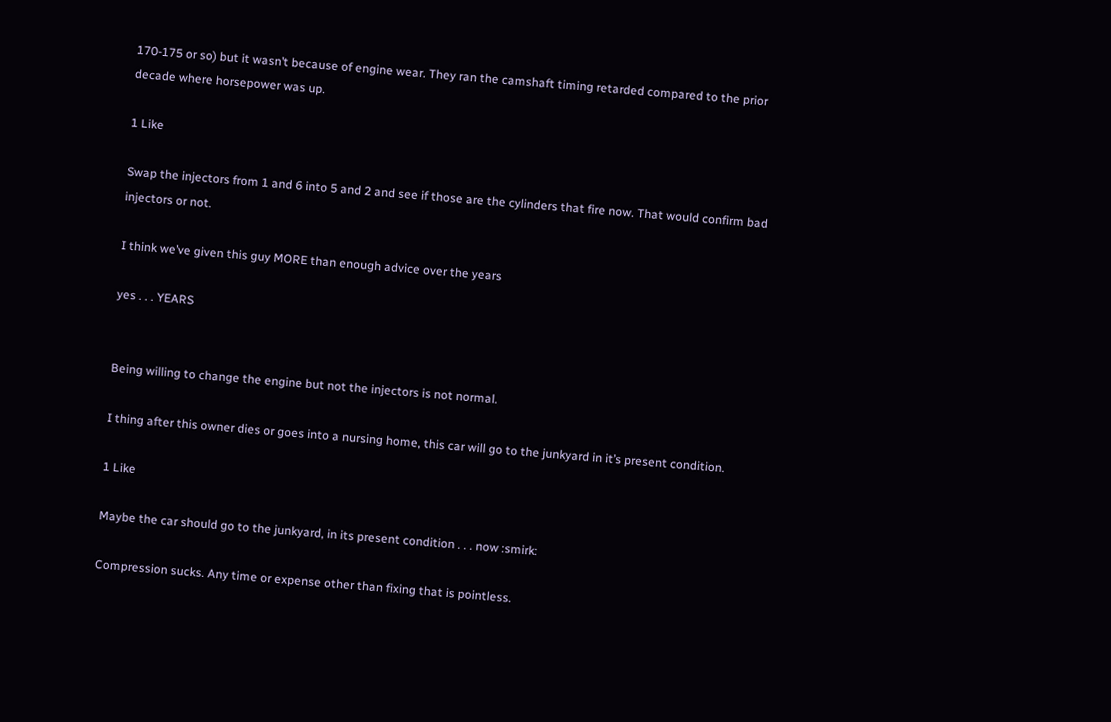170-175 or so) but it wasn’t because of engine wear. They ran the camshaft timing retarded compared to the prior decade where horsepower was up.

1 Like

Swap the injectors from 1 and 6 into 5 and 2 and see if those are the cylinders that fire now. That would confirm bad injectors or not.

I think we’ve given this guy MORE than enough advice over the years

yes . . . YEARS


Being willing to change the engine but not the injectors is not normal.

I thing after this owner dies or goes into a nursing home, this car will go to the junkyard in it’s present condition.

1 Like

Maybe the car should go to the junkyard, in its present condition . . . now :smirk:

Compression sucks. Any time or expense other than fixing that is pointless.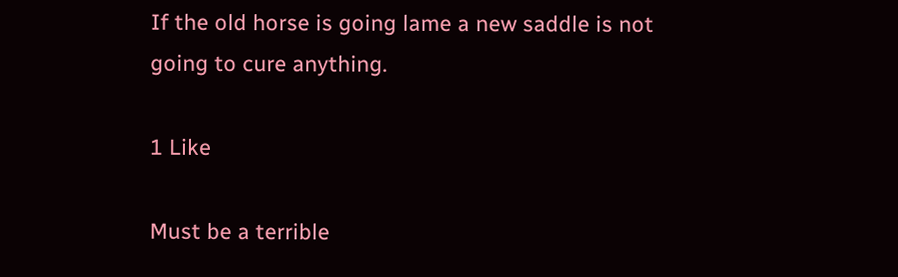If the old horse is going lame a new saddle is not going to cure anything.

1 Like

Must be a terrible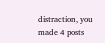distraction, you made 4 posts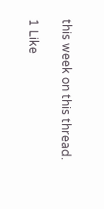this week on this thread.

1 Like